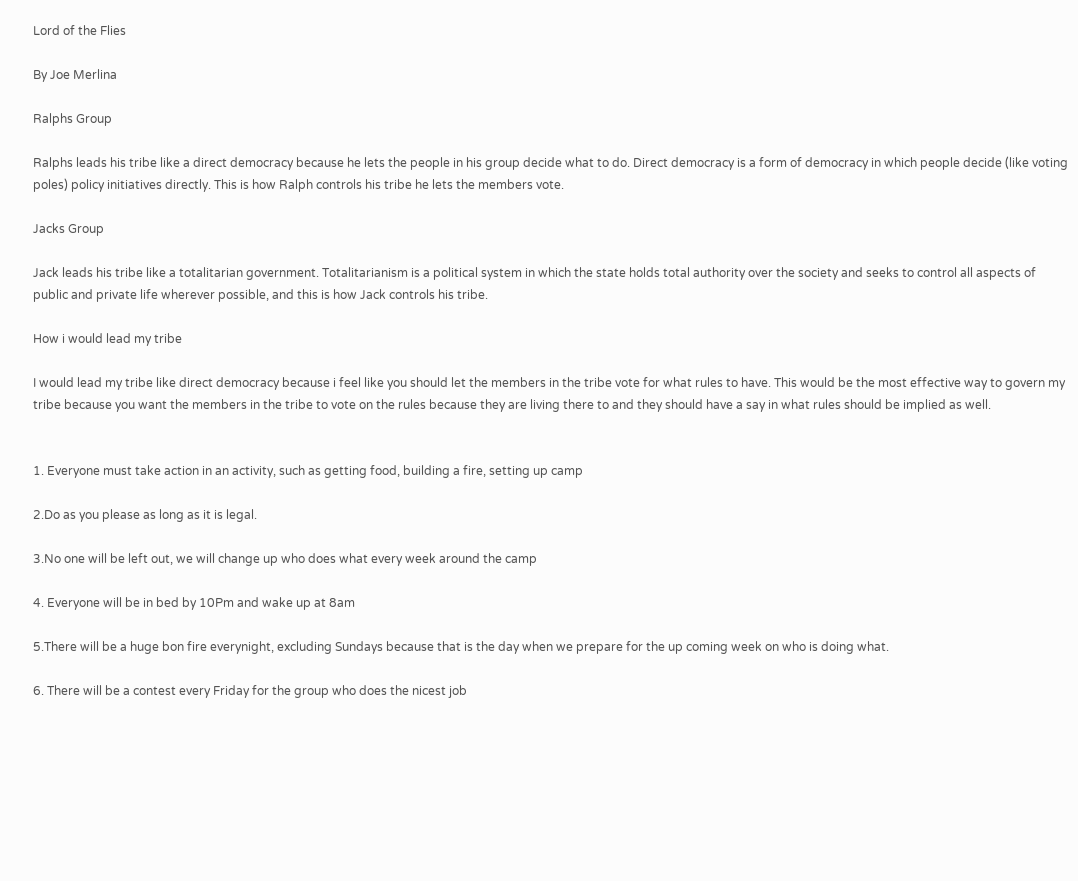Lord of the Flies

By Joe Merlina

Ralphs Group

Ralphs leads his tribe like a direct democracy because he lets the people in his group decide what to do. Direct democracy is a form of democracy in which people decide (like voting poles) policy initiatives directly. This is how Ralph controls his tribe he lets the members vote.

Jacks Group

Jack leads his tribe like a totalitarian government. Totalitarianism is a political system in which the state holds total authority over the society and seeks to control all aspects of public and private life wherever possible, and this is how Jack controls his tribe.

How i would lead my tribe

I would lead my tribe like direct democracy because i feel like you should let the members in the tribe vote for what rules to have. This would be the most effective way to govern my tribe because you want the members in the tribe to vote on the rules because they are living there to and they should have a say in what rules should be implied as well.


1. Everyone must take action in an activity, such as getting food, building a fire, setting up camp

2.Do as you please as long as it is legal.

3.No one will be left out, we will change up who does what every week around the camp

4. Everyone will be in bed by 10Pm and wake up at 8am

5.There will be a huge bon fire everynight, excluding Sundays because that is the day when we prepare for the up coming week on who is doing what.

6. There will be a contest every Friday for the group who does the nicest job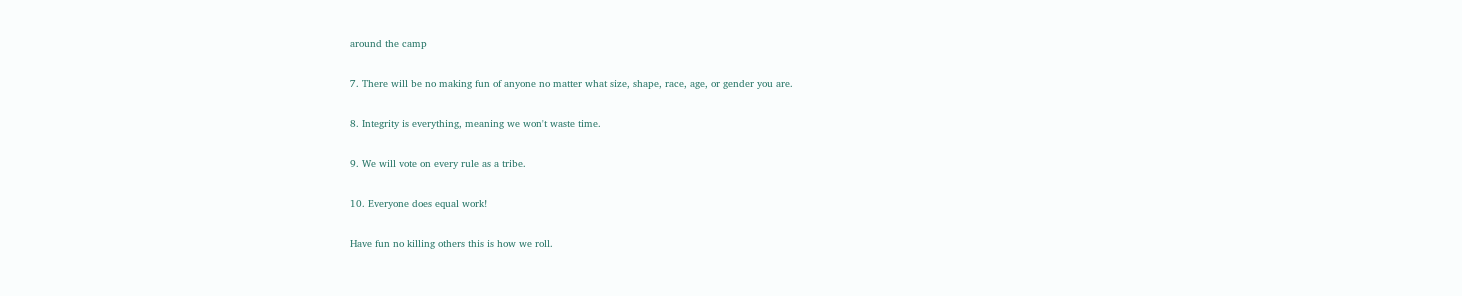around the camp

7. There will be no making fun of anyone no matter what size, shape, race, age, or gender you are.

8. Integrity is everything, meaning we won't waste time.

9. We will vote on every rule as a tribe.

10. Everyone does equal work!

Have fun no killing others this is how we roll.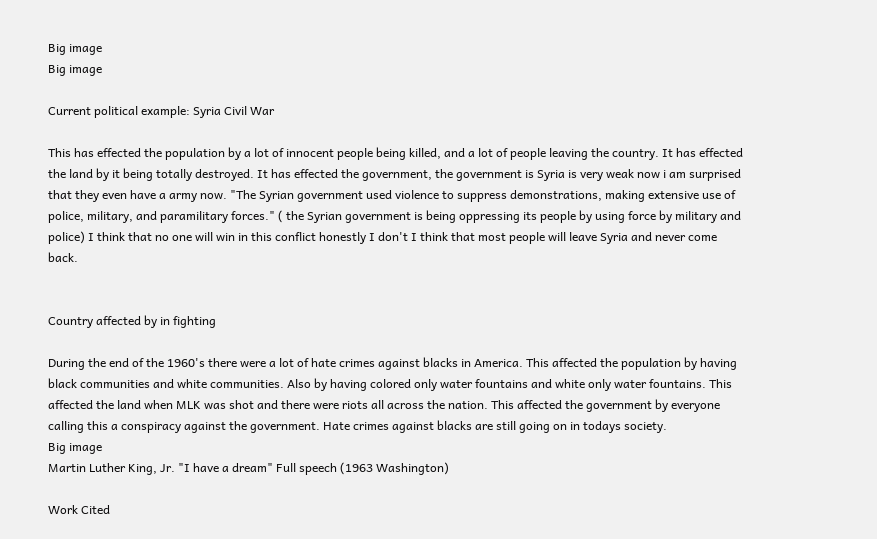Big image
Big image

Current political example: Syria Civil War

This has effected the population by a lot of innocent people being killed, and a lot of people leaving the country. It has effected the land by it being totally destroyed. It has effected the government, the government is Syria is very weak now i am surprised that they even have a army now. "The Syrian government used violence to suppress demonstrations, making extensive use of police, military, and paramilitary forces." ( the Syrian government is being oppressing its people by using force by military and police) I think that no one will win in this conflict honestly I don't I think that most people will leave Syria and never come back.


Country affected by in fighting

During the end of the 1960's there were a lot of hate crimes against blacks in America. This affected the population by having black communities and white communities. Also by having colored only water fountains and white only water fountains. This affected the land when MLK was shot and there were riots all across the nation. This affected the government by everyone calling this a conspiracy against the government. Hate crimes against blacks are still going on in todays society.
Big image
Martin Luther King, Jr. "I have a dream" Full speech (1963 Washington)

Work Cited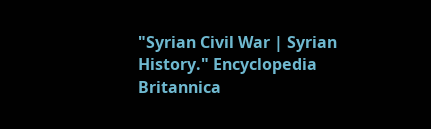"Syrian Civil War | Syrian History." Encyclopedia Britannica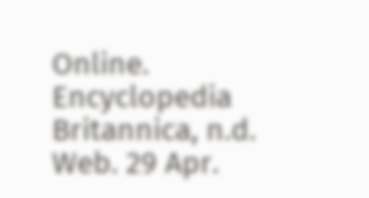Online. Encyclopedia Britannica, n.d. Web. 29 Apr.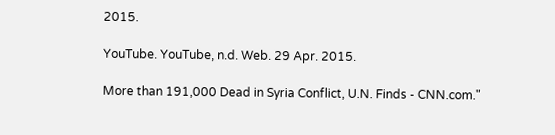2015.

YouTube. YouTube, n.d. Web. 29 Apr. 2015.

More than 191,000 Dead in Syria Conflict, U.N. Finds - CNN.com."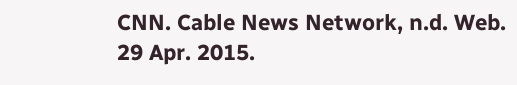CNN. Cable News Network, n.d. Web. 29 Apr. 2015.